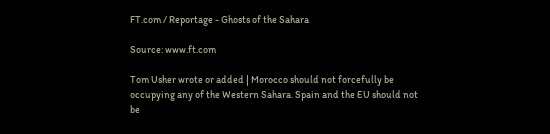FT.com / Reportage - Ghosts of the Sahara

Source: www.ft.com

Tom Usher wrote or added | Morocco should not forcefully be occupying any of the Western Sahara. Spain and the EU should not be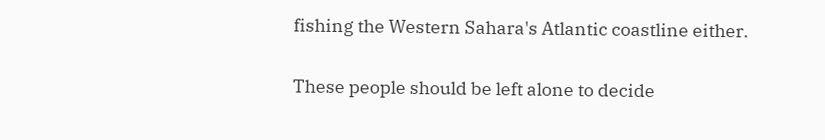fishing the Western Sahara's Atlantic coastline either.

These people should be left alone to decide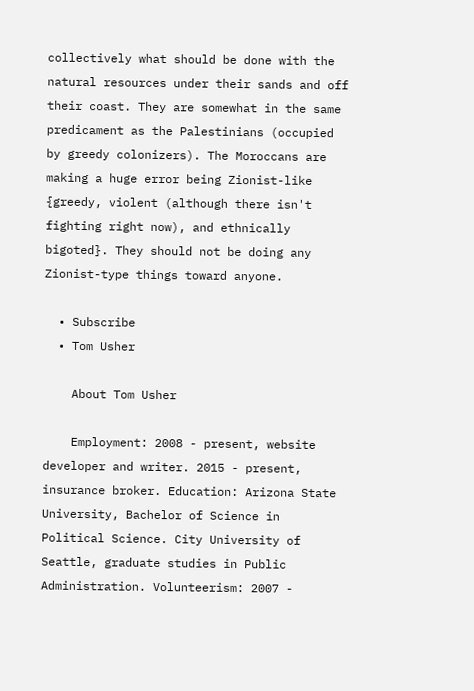collectively what should be done with the natural resources under their sands and off their coast. They are somewhat in the same predicament as the Palestinians (occupied by greedy colonizers). The Moroccans are making a huge error being Zionist-like {greedy, violent (although there isn't fighting right now), and ethnically bigoted}. They should not be doing any Zionist-type things toward anyone.

  • Subscribe
  • Tom Usher

    About Tom Usher

    Employment: 2008 - present, website developer and writer. 2015 - present, insurance broker. Education: Arizona State University, Bachelor of Science in Political Science. City University of Seattle, graduate studies in Public Administration. Volunteerism: 2007 -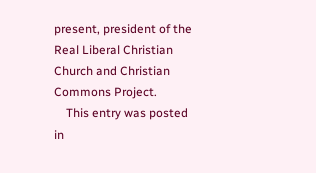present, president of the Real Liberal Christian Church and Christian Commons Project.
    This entry was posted in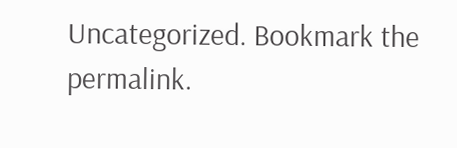Uncategorized. Bookmark the permalink.